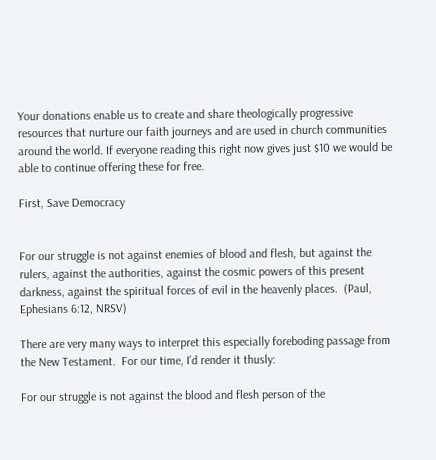Your donations enable us to create and share theologically progressive resources that nurture our faith journeys and are used in church communities around the world. If everyone reading this right now gives just $10 we would be able to continue offering these for free.

First, Save Democracy


For our struggle is not against enemies of blood and flesh, but against the rulers, against the authorities, against the cosmic powers of this present darkness, against the spiritual forces of evil in the heavenly places.  (Paul, Ephesians 6:12, NRSV)

There are very many ways to interpret this especially foreboding passage from the New Testament.  For our time, I’d render it thusly:

For our struggle is not against the blood and flesh person of the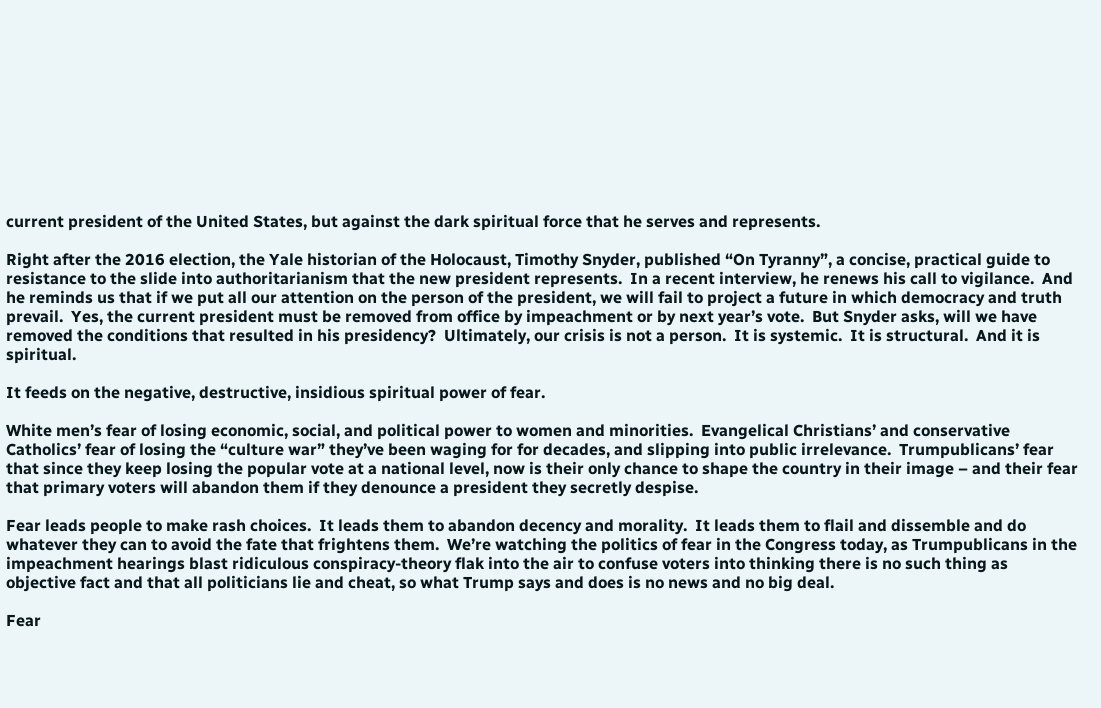current president of the United States, but against the dark spiritual force that he serves and represents.

Right after the 2016 election, the Yale historian of the Holocaust, Timothy Snyder, published “On Tyranny”, a concise, practical guide to resistance to the slide into authoritarianism that the new president represents.  In a recent interview, he renews his call to vigilance.  And he reminds us that if we put all our attention on the person of the president, we will fail to project a future in which democracy and truth prevail.  Yes, the current president must be removed from office by impeachment or by next year’s vote.  But Snyder asks, will we have removed the conditions that resulted in his presidency?  Ultimately, our crisis is not a person.  It is systemic.  It is structural.  And it is spiritual.

It feeds on the negative, destructive, insidious spiritual power of fear.

White men’s fear of losing economic, social, and political power to women and minorities.  Evangelical Christians’ and conservative Catholics’ fear of losing the “culture war” they’ve been waging for for decades, and slipping into public irrelevance.  Trumpublicans’ fear that since they keep losing the popular vote at a national level, now is their only chance to shape the country in their image – and their fear that primary voters will abandon them if they denounce a president they secretly despise.

Fear leads people to make rash choices.  It leads them to abandon decency and morality.  It leads them to flail and dissemble and do whatever they can to avoid the fate that frightens them.  We’re watching the politics of fear in the Congress today, as Trumpublicans in the impeachment hearings blast ridiculous conspiracy-theory flak into the air to confuse voters into thinking there is no such thing as objective fact and that all politicians lie and cheat, so what Trump says and does is no news and no big deal.

Fear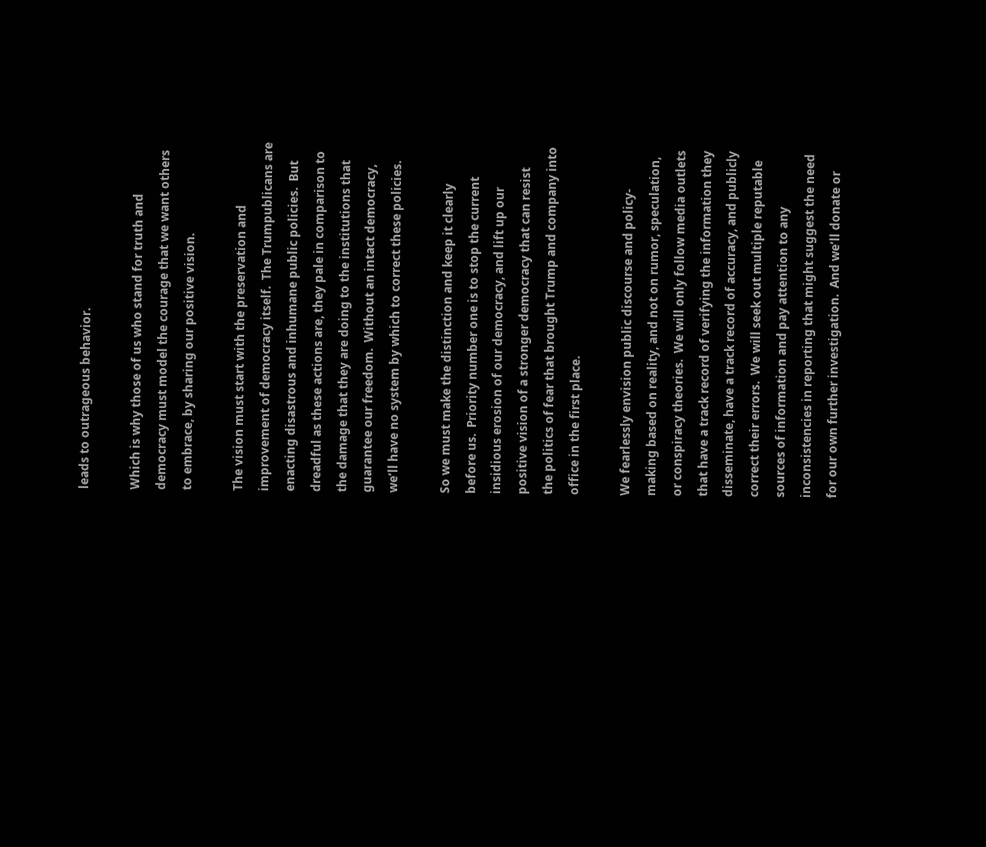leads to outrageous behavior.

Which is why those of us who stand for truth and democracy must model the courage that we want others to embrace, by sharing our positive vision.

The vision must start with the preservation and improvement of democracy itself.  The Trumpublicans are enacting disastrous and inhumane public policies.  But dreadful as these actions are, they pale in comparison to the damage that they are doing to the institutions that guarantee our freedom.  Without an intact democracy, we’ll have no system by which to correct these policies.

So we must make the distinction and keep it clearly before us.  Priority number one is to stop the current insidious erosion of our democracy, and lift up our positive vision of a stronger democracy that can resist the politics of fear that brought Trump and company into office in the first place.

We fearlessly envision public discourse and policy-making based on reality, and not on rumor, speculation, or conspiracy theories.  We will only follow media outlets that have a track record of verifying the information they disseminate, have a track record of accuracy, and publicly correct their errors.  We will seek out multiple reputable sources of information and pay attention to any inconsistencies in reporting that might suggest the need for our own further investigation.  And we’ll donate or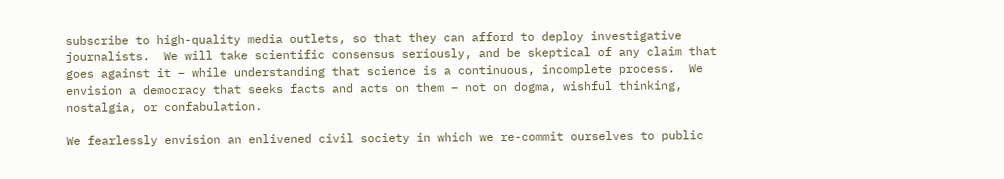subscribe to high-quality media outlets, so that they can afford to deploy investigative journalists.  We will take scientific consensus seriously, and be skeptical of any claim that goes against it – while understanding that science is a continuous, incomplete process.  We envision a democracy that seeks facts and acts on them – not on dogma, wishful thinking, nostalgia, or confabulation.

We fearlessly envision an enlivened civil society in which we re-commit ourselves to public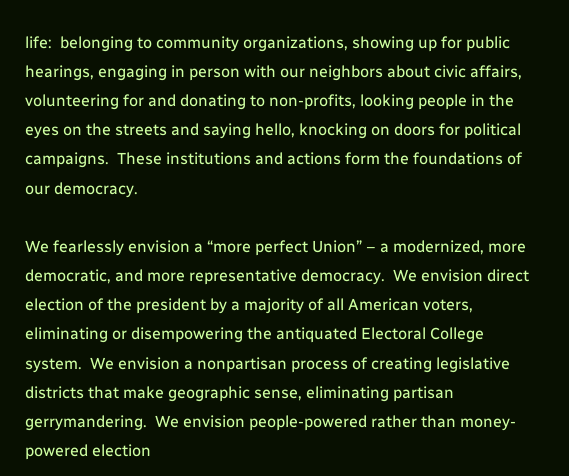life:  belonging to community organizations, showing up for public hearings, engaging in person with our neighbors about civic affairs, volunteering for and donating to non-profits, looking people in the eyes on the streets and saying hello, knocking on doors for political campaigns.  These institutions and actions form the foundations of our democracy.

We fearlessly envision a “more perfect Union” – a modernized, more democratic, and more representative democracy.  We envision direct election of the president by a majority of all American voters, eliminating or disempowering the antiquated Electoral College system.  We envision a nonpartisan process of creating legislative districts that make geographic sense, eliminating partisan gerrymandering.  We envision people-powered rather than money-powered election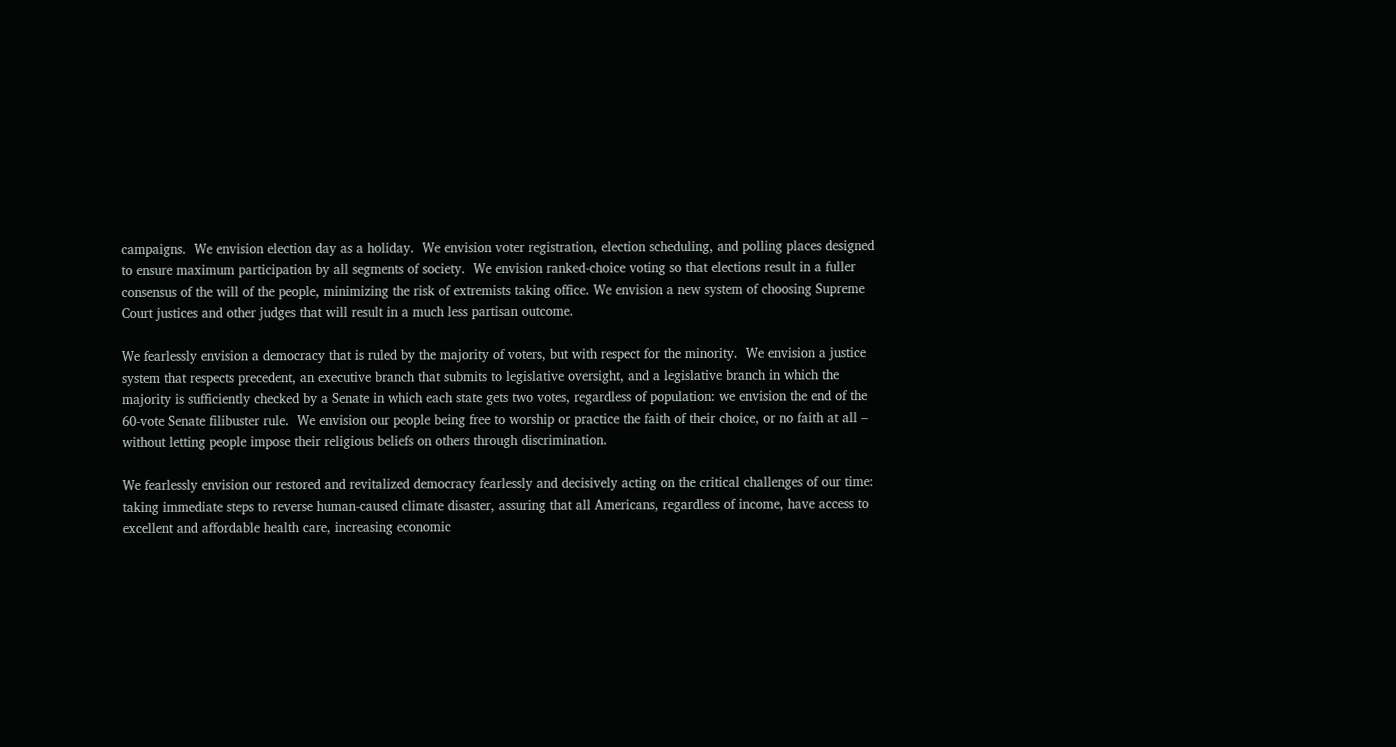campaigns.  We envision election day as a holiday.  We envision voter registration, election scheduling, and polling places designed to ensure maximum participation by all segments of society.  We envision ranked-choice voting so that elections result in a fuller consensus of the will of the people, minimizing the risk of extremists taking office. We envision a new system of choosing Supreme Court justices and other judges that will result in a much less partisan outcome.

We fearlessly envision a democracy that is ruled by the majority of voters, but with respect for the minority.  We envision a justice system that respects precedent, an executive branch that submits to legislative oversight, and a legislative branch in which the majority is sufficiently checked by a Senate in which each state gets two votes, regardless of population: we envision the end of the 60-vote Senate filibuster rule.  We envision our people being free to worship or practice the faith of their choice, or no faith at all – without letting people impose their religious beliefs on others through discrimination.

We fearlessly envision our restored and revitalized democracy fearlessly and decisively acting on the critical challenges of our time:  taking immediate steps to reverse human-caused climate disaster, assuring that all Americans, regardless of income, have access to excellent and affordable health care, increasing economic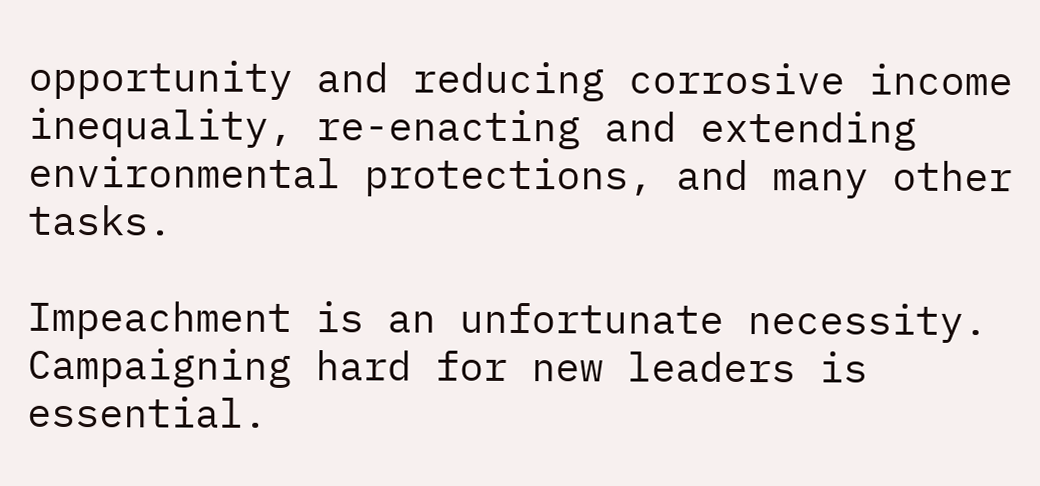opportunity and reducing corrosive income inequality, re-enacting and extending environmental protections, and many other tasks.

Impeachment is an unfortunate necessity.  Campaigning hard for new leaders is essential.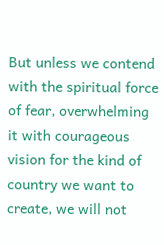But unless we contend with the spiritual force of fear, overwhelming it with courageous vision for the kind of country we want to create, we will not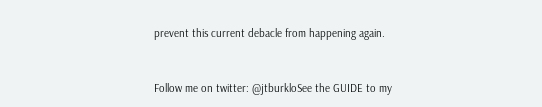prevent this current debacle from happening again.


Follow me on twitter: @jtburkloSee the GUIDE to my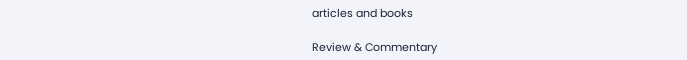articles and books

Review & Commentary